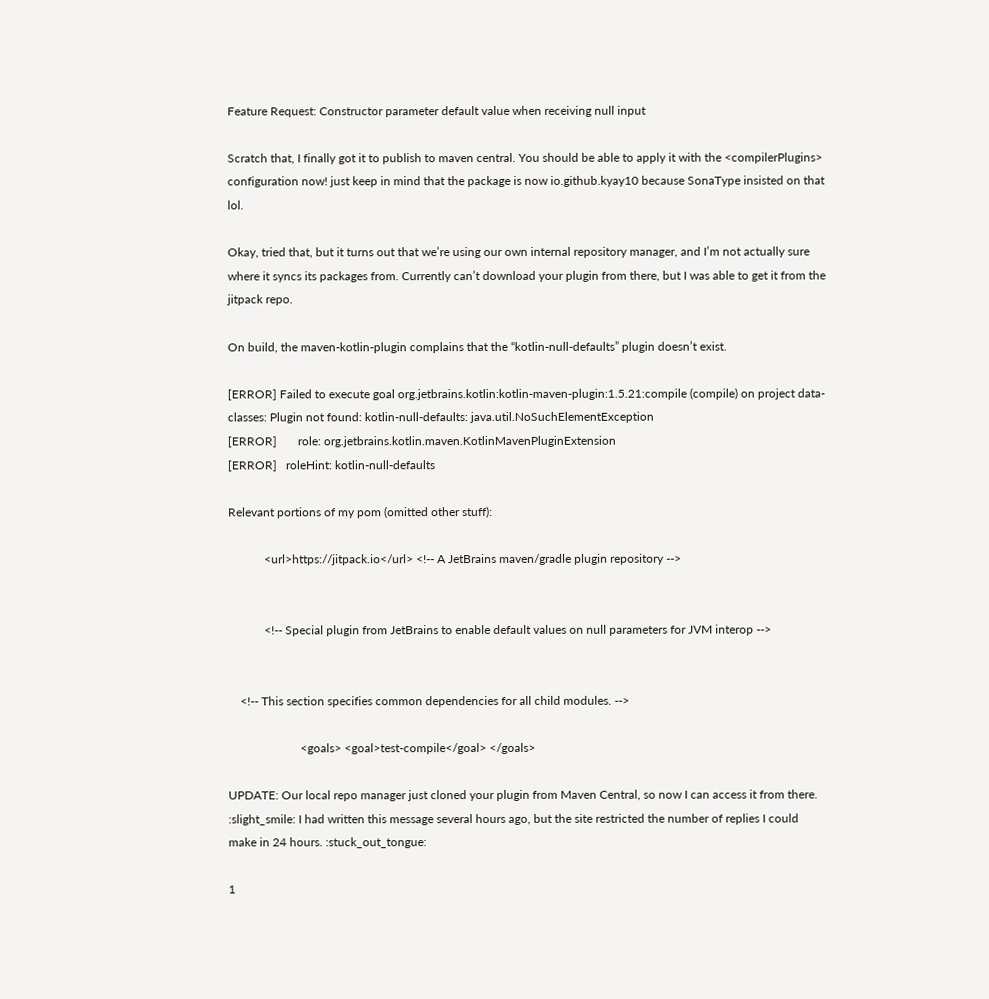Feature Request: Constructor parameter default value when receiving null input

Scratch that, I finally got it to publish to maven central. You should be able to apply it with the <compilerPlugins> configuration now! just keep in mind that the package is now io.github.kyay10 because SonaType insisted on that lol.

Okay, tried that, but it turns out that we’re using our own internal repository manager, and I’m not actually sure where it syncs its packages from. Currently can’t download your plugin from there, but I was able to get it from the jitpack repo.

On build, the maven-kotlin-plugin complains that the “kotlin-null-defaults” plugin doesn’t exist.

[ERROR] Failed to execute goal org.jetbrains.kotlin:kotlin-maven-plugin:1.5.21:compile (compile) on project data-classes: Plugin not found: kotlin-null-defaults: java.util.NoSuchElementException
[ERROR]       role: org.jetbrains.kotlin.maven.KotlinMavenPluginExtension
[ERROR]   roleHint: kotlin-null-defaults

Relevant portions of my pom (omitted other stuff):

            <url>https://jitpack.io</url> <!-- A JetBrains maven/gradle plugin repository -->


            <!-- Special plugin from JetBrains to enable default values on null parameters for JVM interop -->


    <!-- This section specifies common dependencies for all child modules. -->

                        <goals> <goal>test-compile</goal> </goals>

UPDATE: Our local repo manager just cloned your plugin from Maven Central, so now I can access it from there. :slight_smile: I had written this message several hours ago, but the site restricted the number of replies I could make in 24 hours. :stuck_out_tongue:

1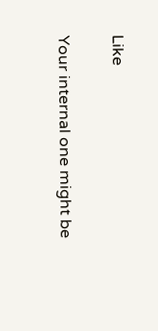Like

Your internal one might be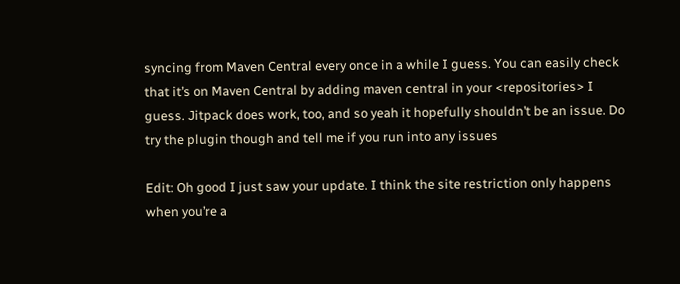syncing from Maven Central every once in a while I guess. You can easily check that it’s on Maven Central by adding maven central in your <repositories> I guess. Jitpack does work, too, and so yeah it hopefully shouldn’t be an issue. Do try the plugin though and tell me if you run into any issues

Edit: Oh good I just saw your update. I think the site restriction only happens when you’re a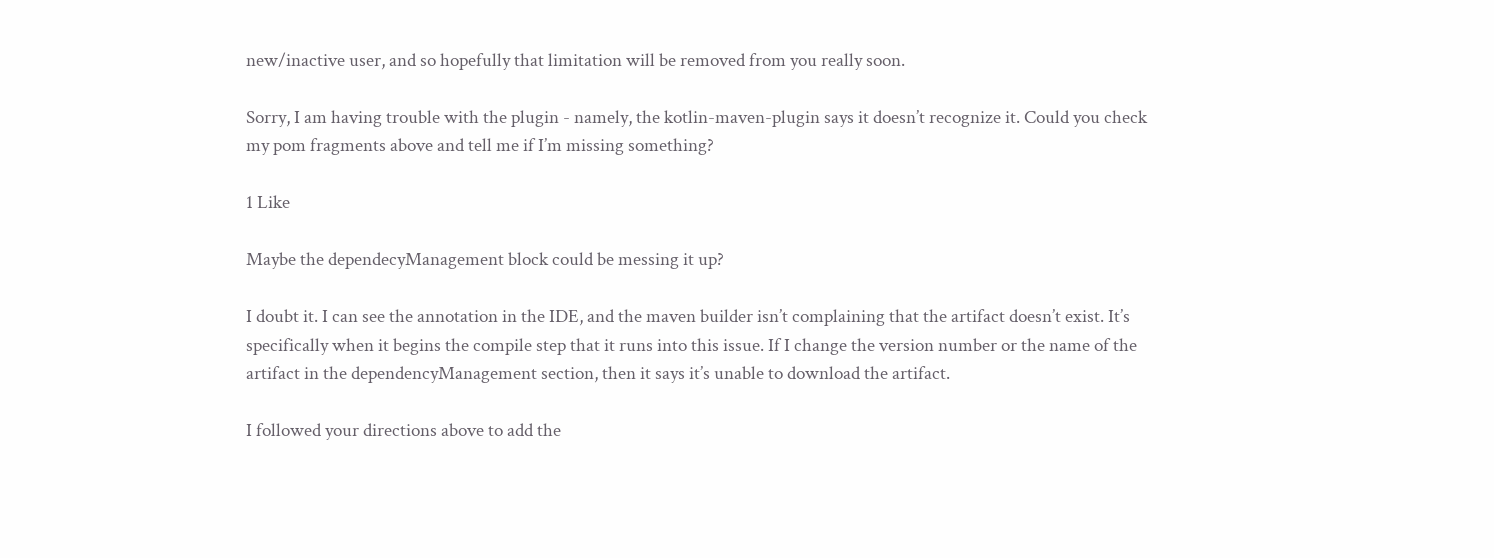new/inactive user, and so hopefully that limitation will be removed from you really soon.

Sorry, I am having trouble with the plugin - namely, the kotlin-maven-plugin says it doesn’t recognize it. Could you check my pom fragments above and tell me if I’m missing something?

1 Like

Maybe the dependecyManagement block could be messing it up?

I doubt it. I can see the annotation in the IDE, and the maven builder isn’t complaining that the artifact doesn’t exist. It’s specifically when it begins the compile step that it runs into this issue. If I change the version number or the name of the artifact in the dependencyManagement section, then it says it’s unable to download the artifact.

I followed your directions above to add the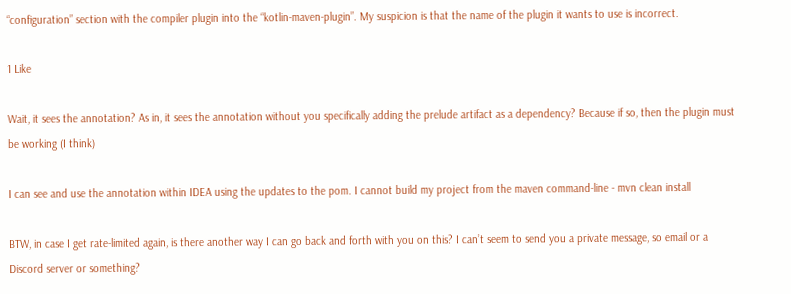“configuration” section with the compiler plugin into the “kotlin-maven-plugin”. My suspicion is that the name of the plugin it wants to use is incorrect.

1 Like

Wait, it sees the annotation? As in, it sees the annotation without you specifically adding the prelude artifact as a dependency? Because if so, then the plugin must be working (I think)

I can see and use the annotation within IDEA using the updates to the pom. I cannot build my project from the maven command-line - mvn clean install

BTW, in case I get rate-limited again, is there another way I can go back and forth with you on this? I can’t seem to send you a private message, so email or a Discord server or something?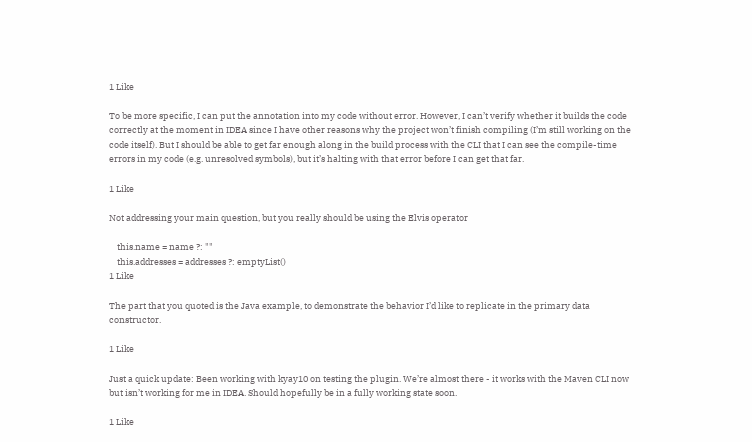1 Like

To be more specific, I can put the annotation into my code without error. However, I can’t verify whether it builds the code correctly at the moment in IDEA since I have other reasons why the project won’t finish compiling (I’m still working on the code itself). But I should be able to get far enough along in the build process with the CLI that I can see the compile-time errors in my code (e.g. unresolved symbols), but it’s halting with that error before I can get that far.

1 Like

Not addressing your main question, but you really should be using the Elvis operator

    this.name = name ?: ""
    this.addresses = addresses ?: emptyList()
1 Like

The part that you quoted is the Java example, to demonstrate the behavior I’d like to replicate in the primary data constructor.

1 Like

Just a quick update: Been working with kyay10 on testing the plugin. We’re almost there - it works with the Maven CLI now but isn’t working for me in IDEA. Should hopefully be in a fully working state soon.

1 Like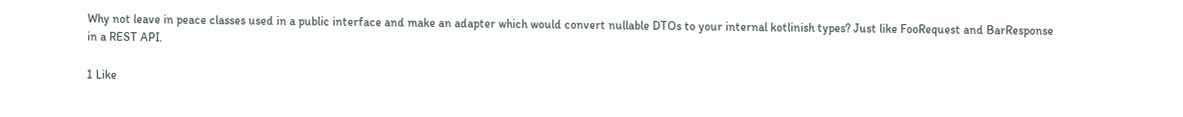Why not leave in peace classes used in a public interface and make an adapter which would convert nullable DTOs to your internal kotlinish types? Just like FooRequest and BarResponse in a REST API.

1 Like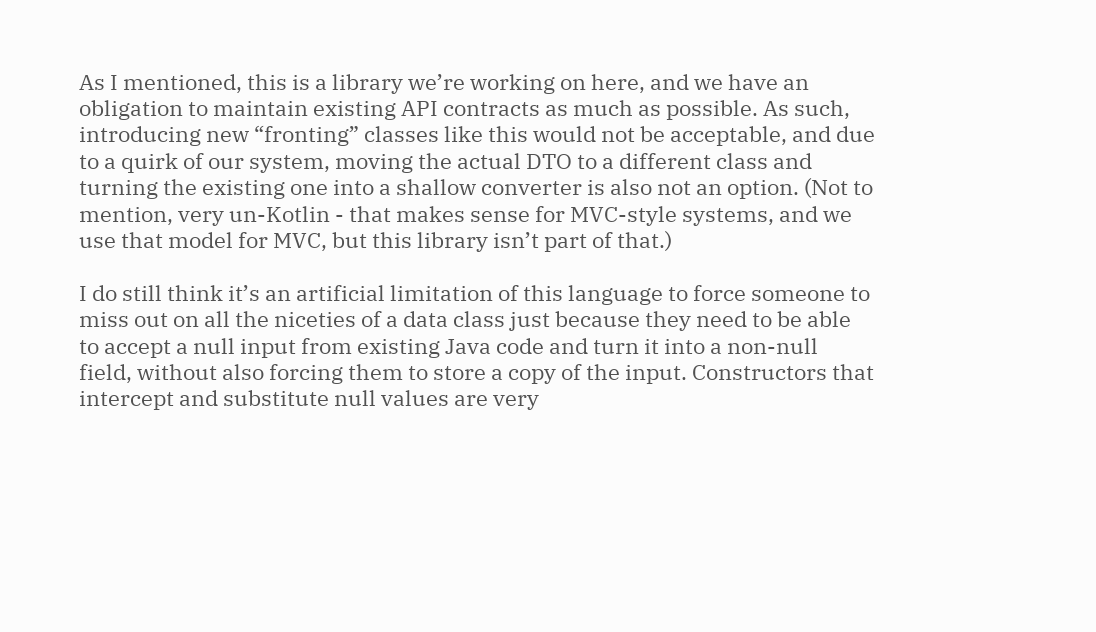As I mentioned, this is a library we’re working on here, and we have an obligation to maintain existing API contracts as much as possible. As such, introducing new “fronting” classes like this would not be acceptable, and due to a quirk of our system, moving the actual DTO to a different class and turning the existing one into a shallow converter is also not an option. (Not to mention, very un-Kotlin - that makes sense for MVC-style systems, and we use that model for MVC, but this library isn’t part of that.)

I do still think it’s an artificial limitation of this language to force someone to miss out on all the niceties of a data class just because they need to be able to accept a null input from existing Java code and turn it into a non-null field, without also forcing them to store a copy of the input. Constructors that intercept and substitute null values are very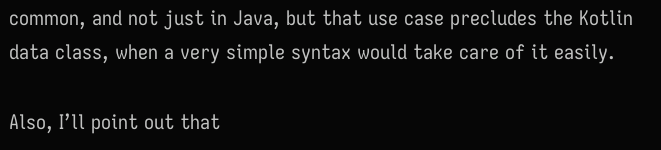common, and not just in Java, but that use case precludes the Kotlin data class, when a very simple syntax would take care of it easily.

Also, I’ll point out that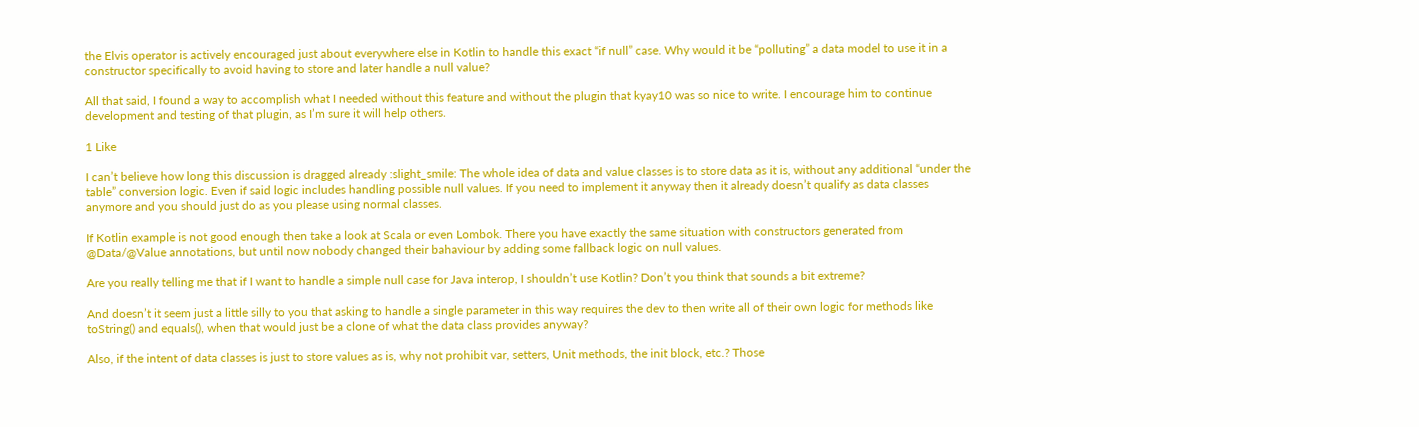the Elvis operator is actively encouraged just about everywhere else in Kotlin to handle this exact “if null” case. Why would it be “polluting” a data model to use it in a constructor specifically to avoid having to store and later handle a null value?

All that said, I found a way to accomplish what I needed without this feature and without the plugin that kyay10 was so nice to write. I encourage him to continue development and testing of that plugin, as I’m sure it will help others.

1 Like

I can’t believe how long this discussion is dragged already :slight_smile: The whole idea of data and value classes is to store data as it is, without any additional “under the table” conversion logic. Even if said logic includes handling possible null values. If you need to implement it anyway then it already doesn’t qualify as data classes anymore and you should just do as you please using normal classes.

If Kotlin example is not good enough then take a look at Scala or even Lombok. There you have exactly the same situation with constructors generated from @Data/@Value annotations, but until now nobody changed their bahaviour by adding some fallback logic on null values.

Are you really telling me that if I want to handle a simple null case for Java interop, I shouldn’t use Kotlin? Don’t you think that sounds a bit extreme?

And doesn’t it seem just a little silly to you that asking to handle a single parameter in this way requires the dev to then write all of their own logic for methods like toString() and equals(), when that would just be a clone of what the data class provides anyway?

Also, if the intent of data classes is just to store values as is, why not prohibit var, setters, Unit methods, the init block, etc.? Those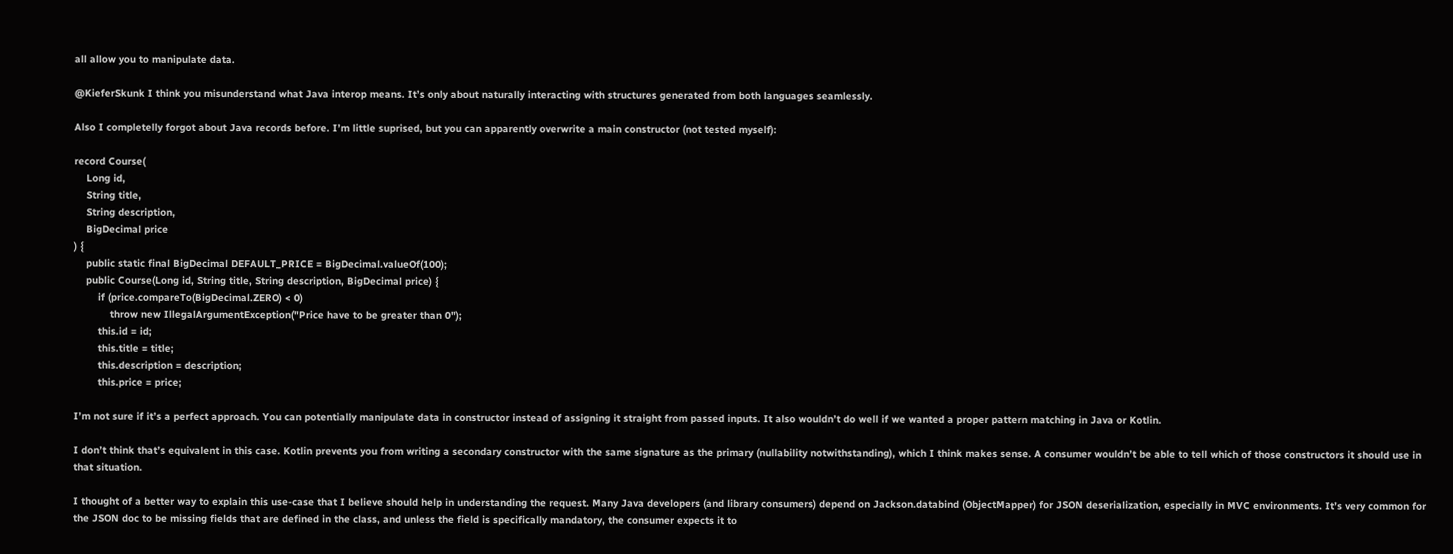all allow you to manipulate data.

@KieferSkunk I think you misunderstand what Java interop means. It’s only about naturally interacting with structures generated from both languages seamlessly.

Also I completelly forgot about Java records before. I’m little suprised, but you can apparently overwrite a main constructor (not tested myself):

record Course(
    Long id,
    String title,
    String description,
    BigDecimal price
) {
    public static final BigDecimal DEFAULT_PRICE = BigDecimal.valueOf(100);
    public Course(Long id, String title, String description, BigDecimal price) {
        if (price.compareTo(BigDecimal.ZERO) < 0)
            throw new IllegalArgumentException("Price have to be greater than 0");
        this.id = id;
        this.title = title;
        this.description = description;
        this.price = price;

I’m not sure if it’s a perfect approach. You can potentially manipulate data in constructor instead of assigning it straight from passed inputs. It also wouldn’t do well if we wanted a proper pattern matching in Java or Kotlin.

I don’t think that’s equivalent in this case. Kotlin prevents you from writing a secondary constructor with the same signature as the primary (nullability notwithstanding), which I think makes sense. A consumer wouldn’t be able to tell which of those constructors it should use in that situation.

I thought of a better way to explain this use-case that I believe should help in understanding the request. Many Java developers (and library consumers) depend on Jackson.databind (ObjectMapper) for JSON deserialization, especially in MVC environments. It’s very common for the JSON doc to be missing fields that are defined in the class, and unless the field is specifically mandatory, the consumer expects it to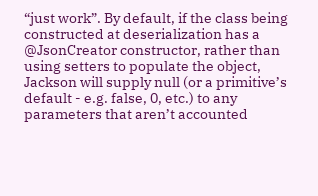“just work”. By default, if the class being constructed at deserialization has a @JsonCreator constructor, rather than using setters to populate the object, Jackson will supply null (or a primitive’s default - e.g. false, 0, etc.) to any parameters that aren’t accounted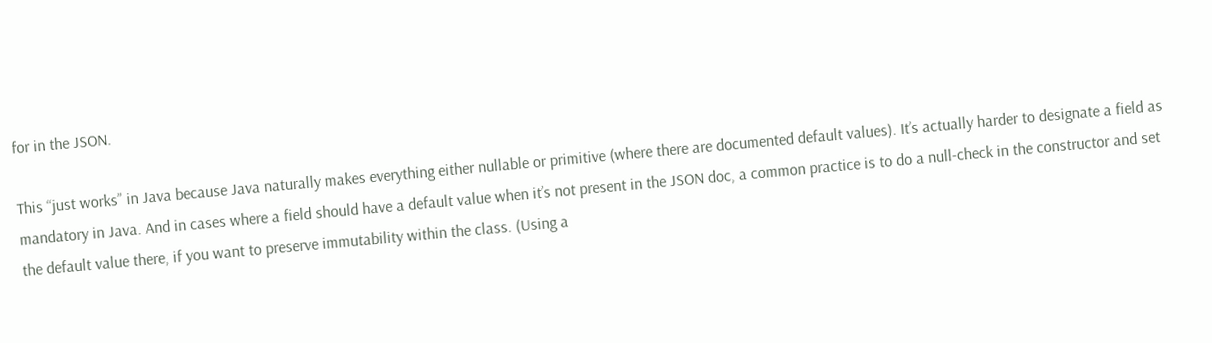for in the JSON.

This “just works” in Java because Java naturally makes everything either nullable or primitive (where there are documented default values). It’s actually harder to designate a field as mandatory in Java. And in cases where a field should have a default value when it’s not present in the JSON doc, a common practice is to do a null-check in the constructor and set the default value there, if you want to preserve immutability within the class. (Using a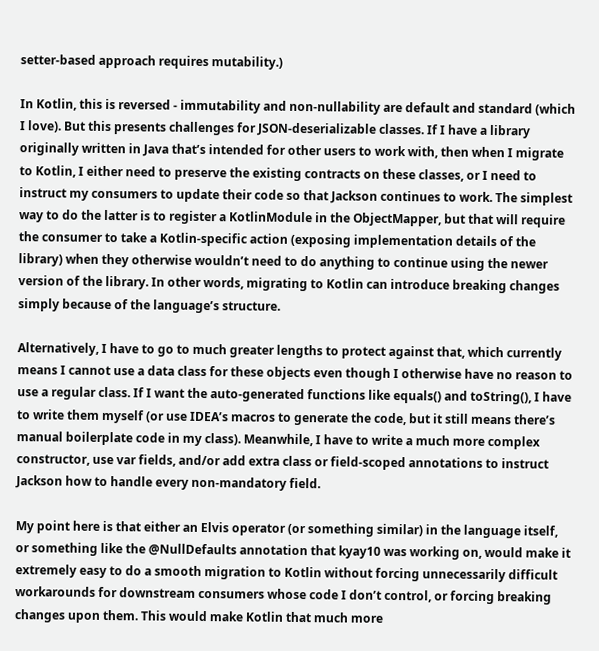setter-based approach requires mutability.)

In Kotlin, this is reversed - immutability and non-nullability are default and standard (which I love). But this presents challenges for JSON-deserializable classes. If I have a library originally written in Java that’s intended for other users to work with, then when I migrate to Kotlin, I either need to preserve the existing contracts on these classes, or I need to instruct my consumers to update their code so that Jackson continues to work. The simplest way to do the latter is to register a KotlinModule in the ObjectMapper, but that will require the consumer to take a Kotlin-specific action (exposing implementation details of the library) when they otherwise wouldn’t need to do anything to continue using the newer version of the library. In other words, migrating to Kotlin can introduce breaking changes simply because of the language’s structure.

Alternatively, I have to go to much greater lengths to protect against that, which currently means I cannot use a data class for these objects even though I otherwise have no reason to use a regular class. If I want the auto-generated functions like equals() and toString(), I have to write them myself (or use IDEA’s macros to generate the code, but it still means there’s manual boilerplate code in my class). Meanwhile, I have to write a much more complex constructor, use var fields, and/or add extra class or field-scoped annotations to instruct Jackson how to handle every non-mandatory field.

My point here is that either an Elvis operator (or something similar) in the language itself, or something like the @NullDefaults annotation that kyay10 was working on, would make it extremely easy to do a smooth migration to Kotlin without forcing unnecessarily difficult workarounds for downstream consumers whose code I don’t control, or forcing breaking changes upon them. This would make Kotlin that much more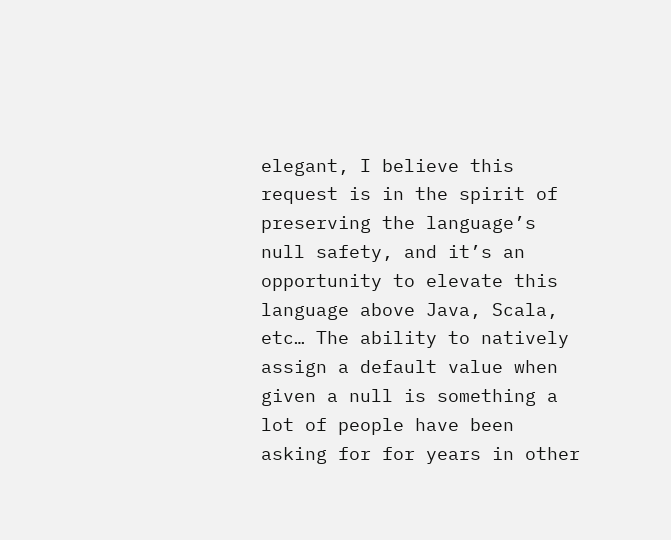elegant, I believe this request is in the spirit of preserving the language’s null safety, and it’s an opportunity to elevate this language above Java, Scala, etc… The ability to natively assign a default value when given a null is something a lot of people have been asking for for years in other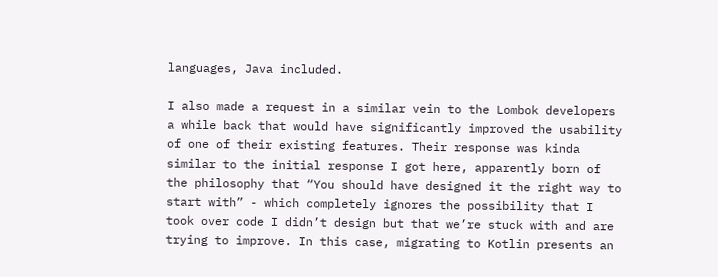languages, Java included.

I also made a request in a similar vein to the Lombok developers a while back that would have significantly improved the usability of one of their existing features. Their response was kinda similar to the initial response I got here, apparently born of the philosophy that “You should have designed it the right way to start with” - which completely ignores the possibility that I took over code I didn’t design but that we’re stuck with and are trying to improve. In this case, migrating to Kotlin presents an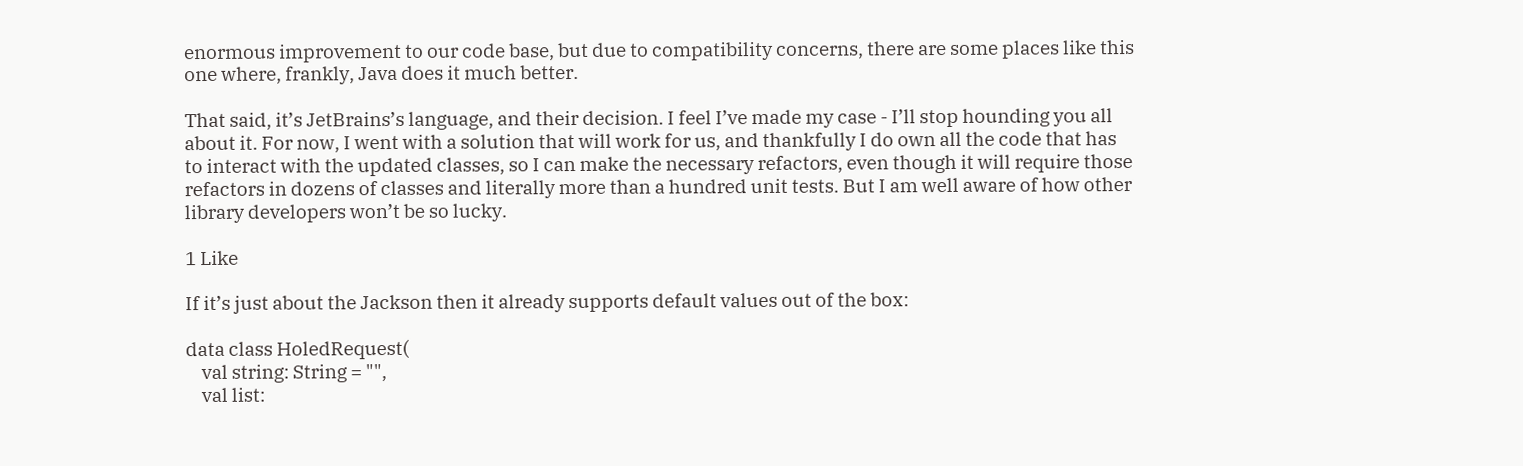enormous improvement to our code base, but due to compatibility concerns, there are some places like this one where, frankly, Java does it much better.

That said, it’s JetBrains’s language, and their decision. I feel I’ve made my case - I’ll stop hounding you all about it. For now, I went with a solution that will work for us, and thankfully I do own all the code that has to interact with the updated classes, so I can make the necessary refactors, even though it will require those refactors in dozens of classes and literally more than a hundred unit tests. But I am well aware of how other library developers won’t be so lucky.

1 Like

If it’s just about the Jackson then it already supports default values out of the box:

data class HoledRequest(
    val string: String = "",
    val list: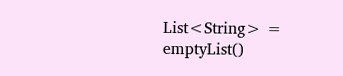List<String> = emptyList()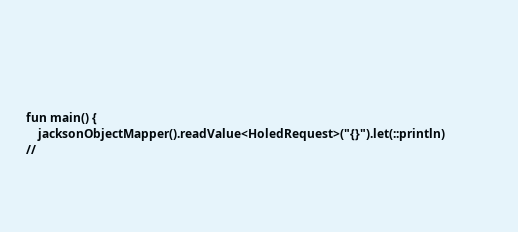fun main() {
    jacksonObjectMapper().readValue<HoledRequest>("{}").let(::println) //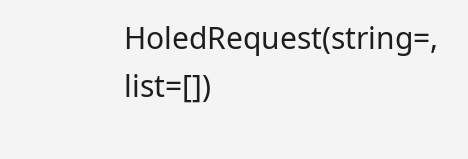HoledRequest(string=, list=[])